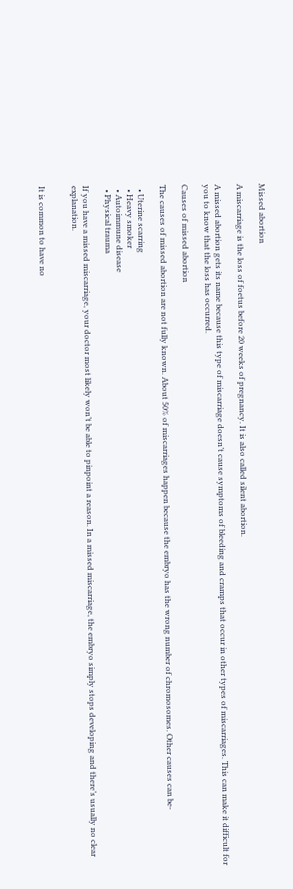Missed abortion

A miscarriage is the loss of foetus before 20 weeks of pregnancy. It is also called silent abortion.

A missed abortion gets its name because this type of miscarriage doesn’t cause symptoms of bleeding and cramps that occur in other types of miscarriages. This can make it difficult for you to know that the loss has occurred.

Causes of missed abortion

The causes of missed abortion are not fully known. About 50% of miscarriages happen because the embryo has the wrong number of chromosomes. Other causes can be-

  • Uterine scarring
  • Heavy smoker
  • Autoimmune disease
  • Physical trauma

If you have a missed miscarriage, your doctor most likely won’t be able to pinpoint a reason. In a missed miscarriage, the embryo simply stops developing and there’s usually no clear explanation.


It is common to have no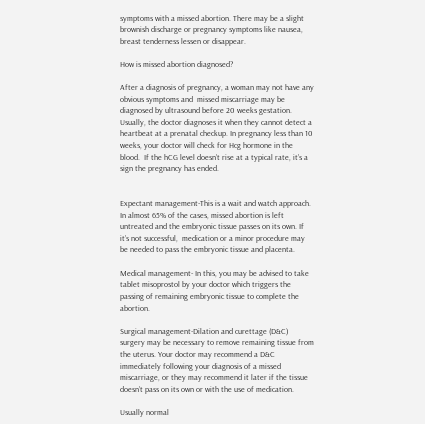symptoms with a missed abortion. There may be a slight brownish discharge or pregnancy symptoms like nausea, breast tenderness lessen or disappear.

How is missed abortion diagnosed?

After a diagnosis of pregnancy, a woman may not have any obvious symptoms and  missed miscarriage may be diagnosed by ultrasound before 20 weeks gestation. Usually, the doctor diagnoses it when they cannot detect a heartbeat at a prenatal checkup. In pregnancy less than 10 weeks, your doctor will check for Hcg hormone in the blood.  If the hCG level doesn’t rise at a typical rate, it’s a sign the pregnancy has ended.


Expectant management-This is a wait and watch approach. In almost 65% of the cases, missed abortion is left untreated and the embryonic tissue passes on its own. If it’s not successful,  medication or a minor procedure may be needed to pass the embryonic tissue and placenta.

Medical management- In this, you may be advised to take tablet misoprostol by your doctor which triggers the passing of remaining embryonic tissue to complete the abortion.

Surgical management-Dilation and curettage (D&C) surgery may be necessary to remove remaining tissue from the uterus. Your doctor may recommend a D&C immediately following your diagnosis of a missed miscarriage, or they may recommend it later if the tissue doesn’t pass on its own or with the use of medication.

Usually normal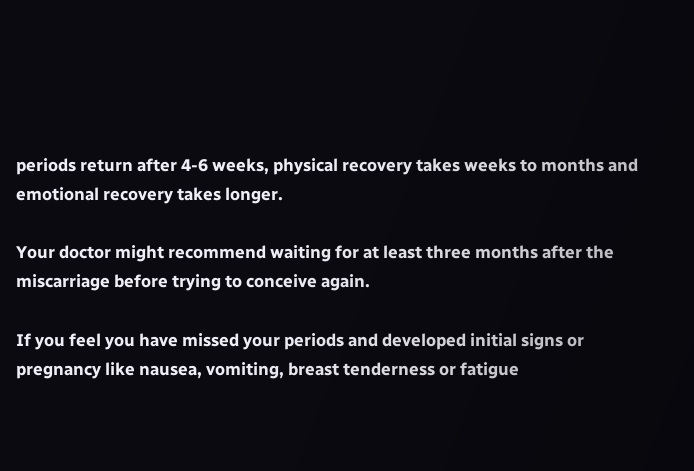periods return after 4-6 weeks, physical recovery takes weeks to months and emotional recovery takes longer.

Your doctor might recommend waiting for at least three months after the miscarriage before trying to conceive again.

If you feel you have missed your periods and developed initial signs or pregnancy like nausea, vomiting, breast tenderness or fatigue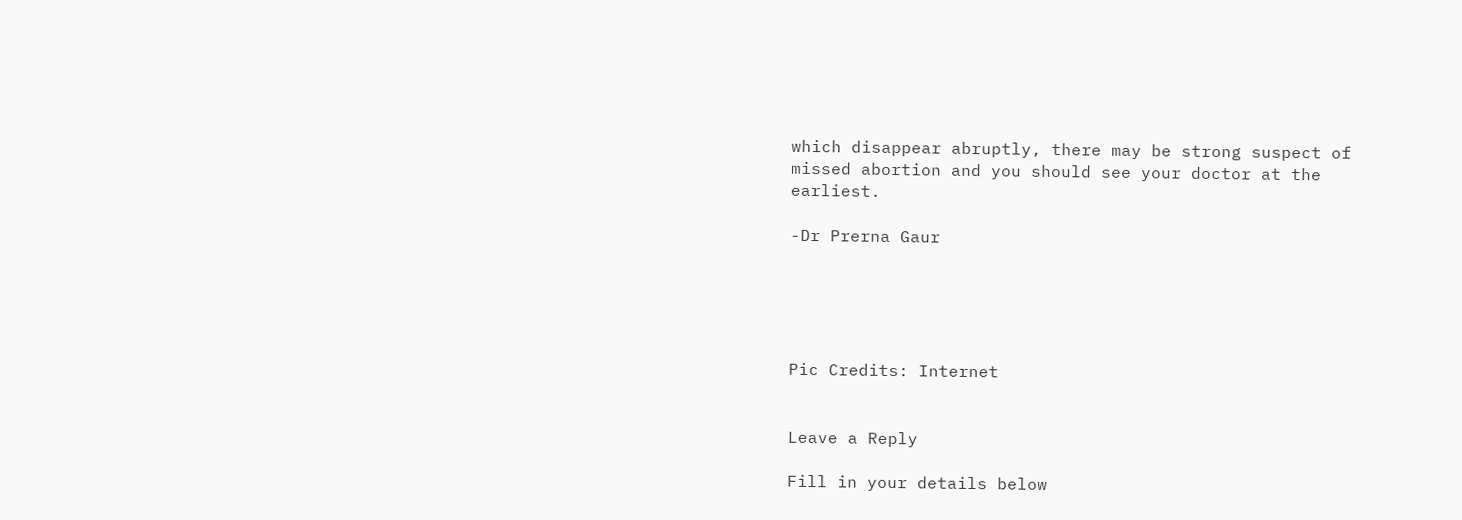which disappear abruptly, there may be strong suspect of missed abortion and you should see your doctor at the earliest.

-Dr Prerna Gaur





Pic Credits: Internet


Leave a Reply

Fill in your details below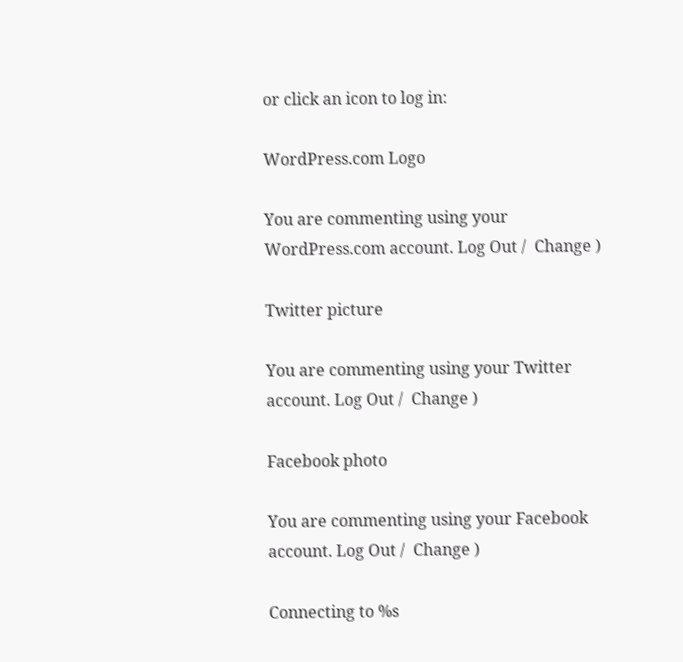or click an icon to log in:

WordPress.com Logo

You are commenting using your WordPress.com account. Log Out /  Change )

Twitter picture

You are commenting using your Twitter account. Log Out /  Change )

Facebook photo

You are commenting using your Facebook account. Log Out /  Change )

Connecting to %s